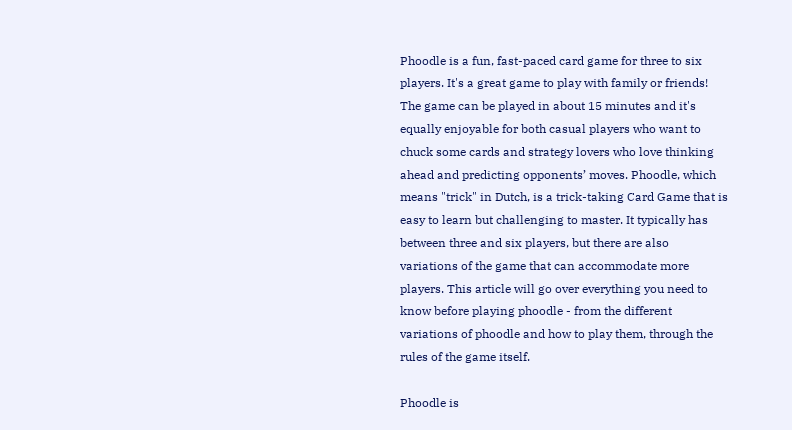Phoodle is a fun, fast-paced card game for three to six players. It's a great game to play with family or friends! The game can be played in about 15 minutes and it's equally enjoyable for both casual players who want to chuck some cards and strategy lovers who love thinking ahead and predicting opponents’ moves. Phoodle, which means "trick" in Dutch, is a trick-taking Card Game that is easy to learn but challenging to master. It typically has between three and six players, but there are also variations of the game that can accommodate more players. This article will go over everything you need to know before playing phoodle - from the different variations of phoodle and how to play them, through the rules of the game itself.

Phoodle is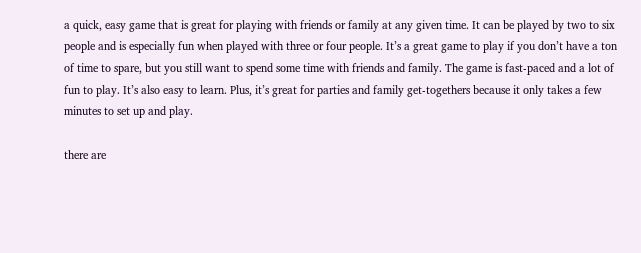a quick, easy game that is great for playing with friends or family at any given time. It can be played by two to six people and is especially fun when played with three or four people. It’s a great game to play if you don’t have a ton of time to spare, but you still want to spend some time with friends and family. The game is fast-paced and a lot of fun to play. It’s also easy to learn. Plus, it’s great for parties and family get-togethers because it only takes a few minutes to set up and play.

there are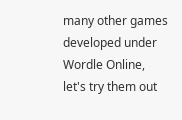many other games developed under Wordle Online, let's try them out